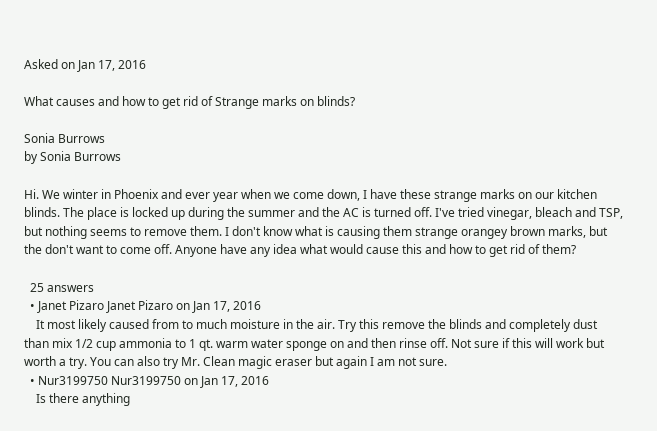Asked on Jan 17, 2016

What causes and how to get rid of Strange marks on blinds?

Sonia Burrows
by Sonia Burrows

Hi. We winter in Phoenix and ever year when we come down, I have these strange marks on our kitchen blinds. The place is locked up during the summer and the AC is turned off. I've tried vinegar, bleach and TSP, but nothing seems to remove them. I don't know what is causing them strange orangey brown marks, but the don't want to come off. Anyone have any idea what would cause this and how to get rid of them?

  25 answers
  • Janet Pizaro Janet Pizaro on Jan 17, 2016
    It most likely caused from to much moisture in the air. Try this remove the blinds and completely dust than mix 1/2 cup ammonia to 1 qt. warm water sponge on and then rinse off. Not sure if this will work but worth a try. You can also try Mr. Clean magic eraser but again I am not sure.
  • Nur3199750 Nur3199750 on Jan 17, 2016
    Is there anything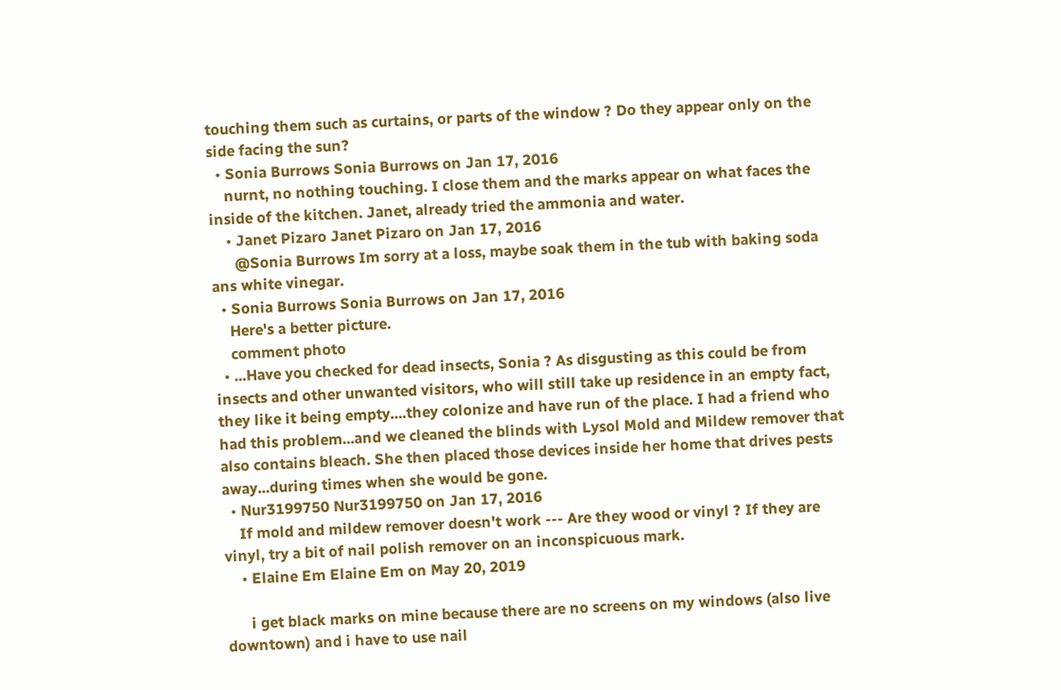touching them such as curtains, or parts of the window ? Do they appear only on the side facing the sun?
  • Sonia Burrows Sonia Burrows on Jan 17, 2016
    nurnt, no nothing touching. I close them and the marks appear on what faces the inside of the kitchen. Janet, already tried the ammonia and water.
    • Janet Pizaro Janet Pizaro on Jan 17, 2016
      @Sonia Burrows Im sorry at a loss, maybe soak them in the tub with baking soda ans white vinegar.
  • Sonia Burrows Sonia Burrows on Jan 17, 2016
    Here's a better picture.
    comment photo
  • ...Have you checked for dead insects, Sonia ? As disgusting as this could be from insects and other unwanted visitors, who will still take up residence in an empty fact, they like it being empty....they colonize and have run of the place. I had a friend who had this problem...and we cleaned the blinds with Lysol Mold and Mildew remover that also contains bleach. She then placed those devices inside her home that drives pests away...during times when she would be gone.
  • Nur3199750 Nur3199750 on Jan 17, 2016
    If mold and mildew remover doesn't work --- Are they wood or vinyl ? If they are vinyl, try a bit of nail polish remover on an inconspicuous mark.
    • Elaine Em Elaine Em on May 20, 2019

      i get black marks on mine because there are no screens on my windows (also live downtown) and i have to use nail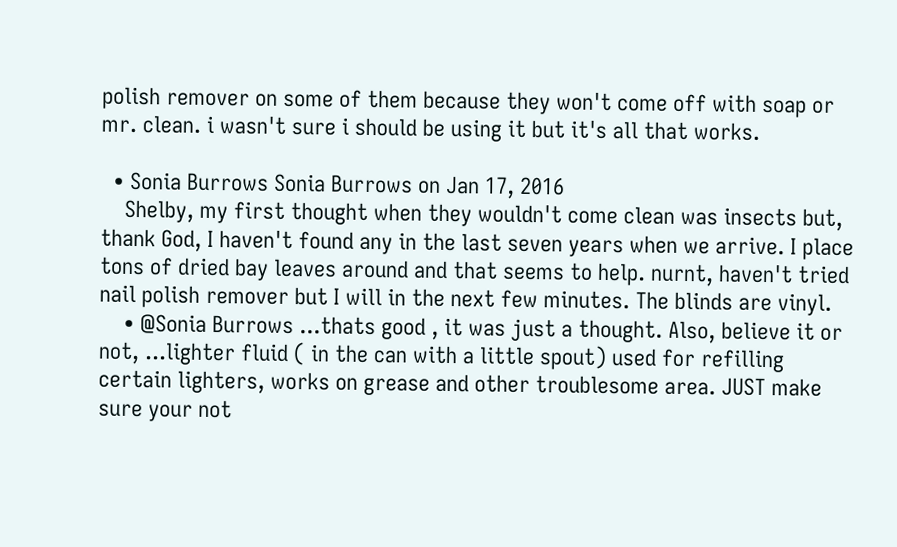polish remover on some of them because they won't come off with soap or mr. clean. i wasn't sure i should be using it but it's all that works.

  • Sonia Burrows Sonia Burrows on Jan 17, 2016
    Shelby, my first thought when they wouldn't come clean was insects but, thank God, I haven't found any in the last seven years when we arrive. I place tons of dried bay leaves around and that seems to help. nurnt, haven't tried nail polish remover but I will in the next few minutes. The blinds are vinyl.
    • @Sonia Burrows ...thats good , it was just a thought. Also, believe it or not, ...lighter fluid ( in the can with a little spout) used for refilling certain lighters, works on grease and other troublesome area. JUST make sure your not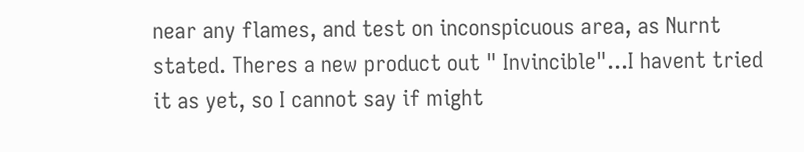near any flames, and test on inconspicuous area, as Nurnt stated. Theres a new product out " Invincible"...I havent tried it as yet, so I cannot say if might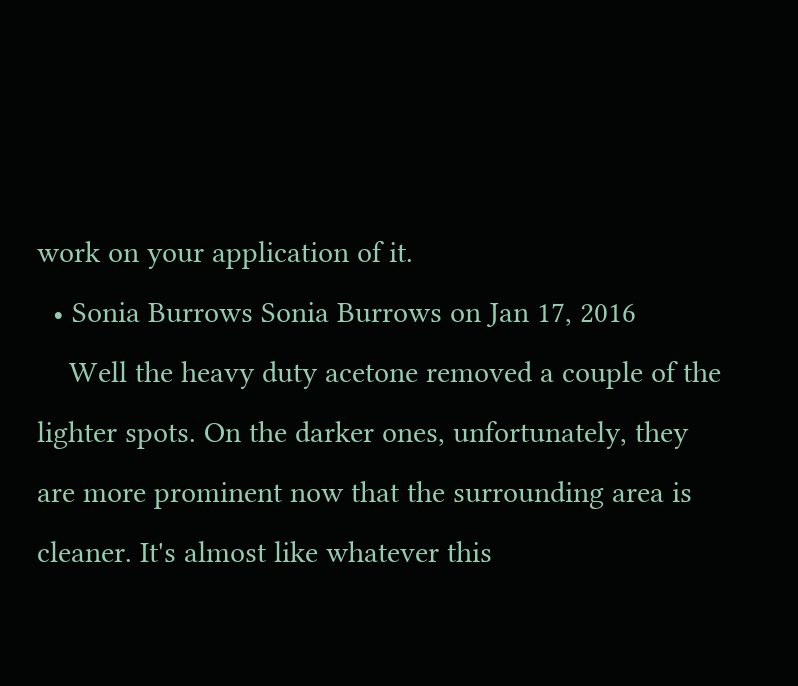work on your application of it.
  • Sonia Burrows Sonia Burrows on Jan 17, 2016
    Well the heavy duty acetone removed a couple of the lighter spots. On the darker ones, unfortunately, they are more prominent now that the surrounding area is cleaner. It's almost like whatever this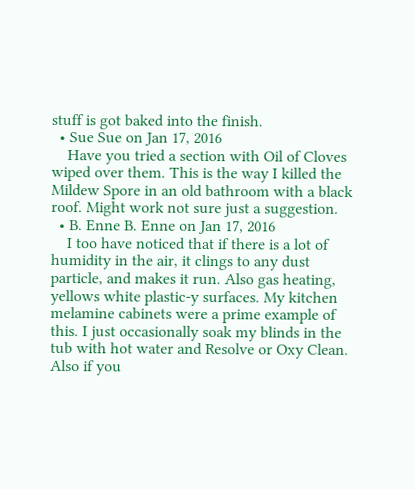stuff is got baked into the finish.
  • Sue Sue on Jan 17, 2016
    Have you tried a section with Oil of Cloves wiped over them. This is the way I killed the Mildew Spore in an old bathroom with a black roof. Might work not sure just a suggestion.
  • B. Enne B. Enne on Jan 17, 2016
    I too have noticed that if there is a lot of humidity in the air, it clings to any dust particle, and makes it run. Also gas heating, yellows white plastic-y surfaces. My kitchen melamine cabinets were a prime example of this. I just occasionally soak my blinds in the tub with hot water and Resolve or Oxy Clean. Also if you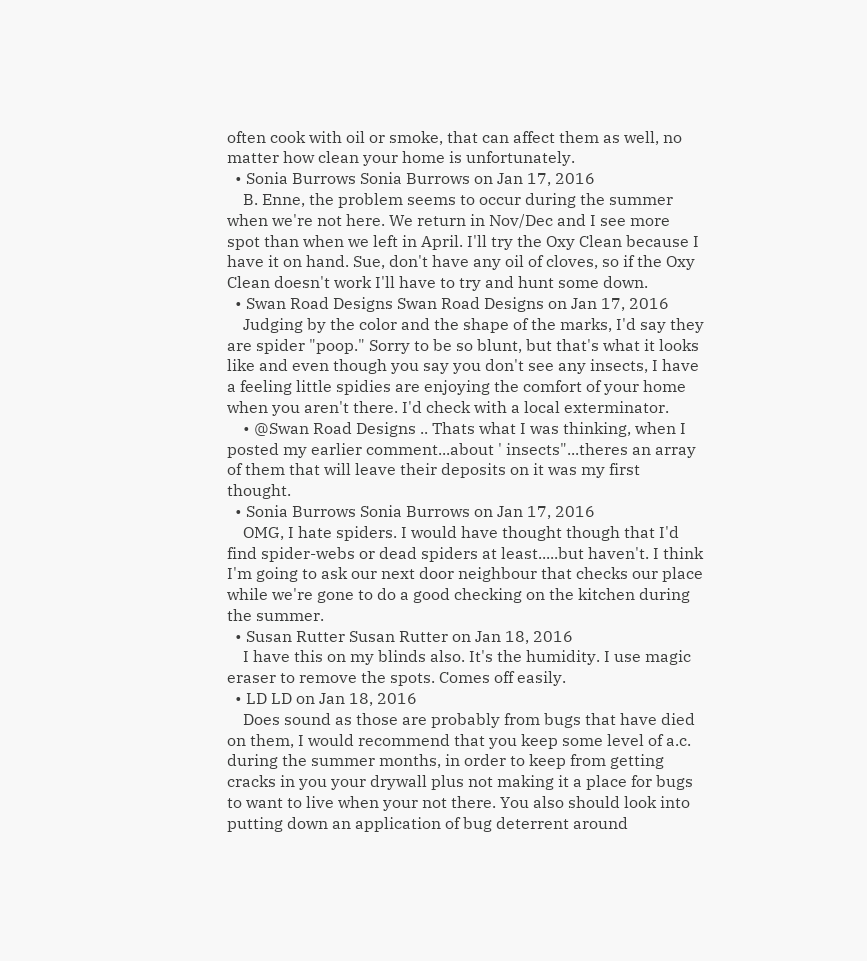often cook with oil or smoke, that can affect them as well, no matter how clean your home is unfortunately.
  • Sonia Burrows Sonia Burrows on Jan 17, 2016
    B. Enne, the problem seems to occur during the summer when we're not here. We return in Nov/Dec and I see more spot than when we left in April. I'll try the Oxy Clean because I have it on hand. Sue, don't have any oil of cloves, so if the Oxy Clean doesn't work I'll have to try and hunt some down.
  • Swan Road Designs Swan Road Designs on Jan 17, 2016
    Judging by the color and the shape of the marks, I'd say they are spider "poop." Sorry to be so blunt, but that's what it looks like and even though you say you don't see any insects, I have a feeling little spidies are enjoying the comfort of your home when you aren't there. I'd check with a local exterminator.
    • @Swan Road Designs .. Thats what I was thinking, when I posted my earlier comment...about ' insects"...theres an array of them that will leave their deposits on it was my first thought.
  • Sonia Burrows Sonia Burrows on Jan 17, 2016
    OMG, I hate spiders. I would have thought though that I'd find spider-webs or dead spiders at least.....but haven't. I think I'm going to ask our next door neighbour that checks our place while we're gone to do a good checking on the kitchen during the summer.
  • Susan Rutter Susan Rutter on Jan 18, 2016
    I have this on my blinds also. It's the humidity. I use magic eraser to remove the spots. Comes off easily.
  • LD LD on Jan 18, 2016
    Does sound as those are probably from bugs that have died on them, I would recommend that you keep some level of a.c. during the summer months, in order to keep from getting cracks in you your drywall plus not making it a place for bugs to want to live when your not there. You also should look into putting down an application of bug deterrent around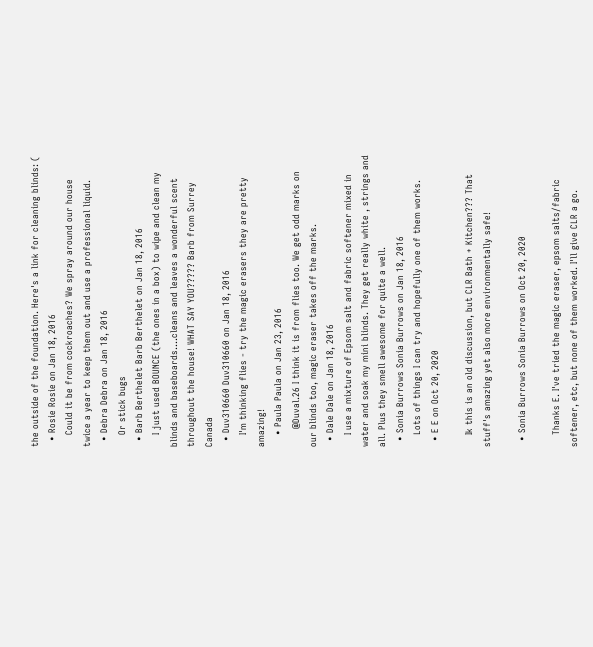the outside of the foundation. Here's a link for cleaning blinds: (
  • Rosie Rosie on Jan 18, 2016
    Could it be from cockroaches? We spray around our house twice a year to keep them out and use a professional liquid.
  • Debra Debra on Jan 18, 2016
    Or stick bugs
  • Barb Berthelet Barb Berthelet on Jan 18, 2016
    I just used BOUNCE (the ones in a box) to wipe and clean my blinds and baseboards....cleans and leaves a wonderful scent throughout the house! WHAT SAY YOU????? Barb from Surrey Canada
  • Duv310660 Duv310660 on Jan 18, 2016
    I'm thinking flies - try the magic erasers they are pretty amazing!
    • Paula Paula on Jan 23, 2016
      @Duval.26 I think it is from flies too. We get odd marks on our blinds too, magic eraser takes off the marks.
  • Dale Dale on Jan 18, 2016
    I use a mixture of Epsom salt and fabric softener mixed in water and soak my mini blinds. They get really white , strings and all. Plus they smell awesome for quite a well.
  • Sonia Burrows Sonia Burrows on Jan 18, 2016
    Lots of things I can try and hopefully one of them works.
  • E E on Oct 20, 2020

    Ik this is an old discussion, but CLR Bath + Kitchen??? That stuff's amazing yet also more environmentally safe!

  • Sonia Burrows Sonia Burrows on Oct 20, 2020

    Thanks E. I've tried the magic eraser, epsom salts/fabric softener, etc, but none of them worked. I'll give CLR a go.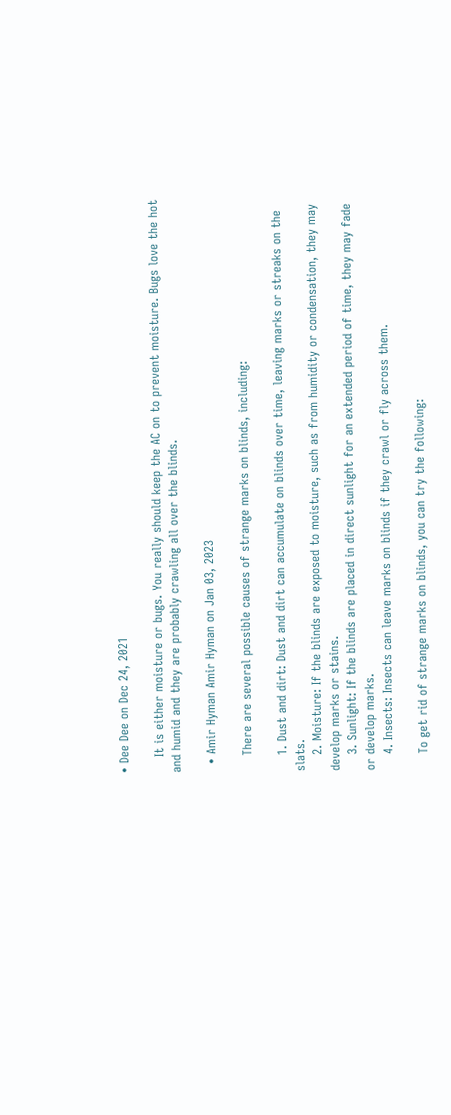• Dee Dee on Dec 24, 2021

    It is either moisture or bugs. You really should keep the AC on to prevent moisture. Bugs love the hot and humid and they are probably crawling all over the blinds.

  • Amir Hyman Amir Hyman on Jan 03, 2023

    There are several possible causes of strange marks on blinds, including:

    1. Dust and dirt: Dust and dirt can accumulate on blinds over time, leaving marks or streaks on the slats.
    2. Moisture: If the blinds are exposed to moisture, such as from humidity or condensation, they may develop marks or stains.
    3. Sunlight: If the blinds are placed in direct sunlight for an extended period of time, they may fade or develop marks.
    4. Insects: Insects can leave marks on blinds if they crawl or fly across them.

    To get rid of strange marks on blinds, you can try the following: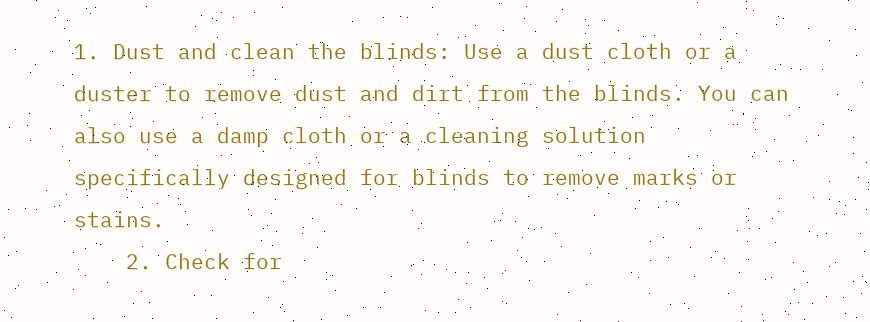1. Dust and clean the blinds: Use a dust cloth or a duster to remove dust and dirt from the blinds. You can also use a damp cloth or a cleaning solution specifically designed for blinds to remove marks or stains.
    2. Check for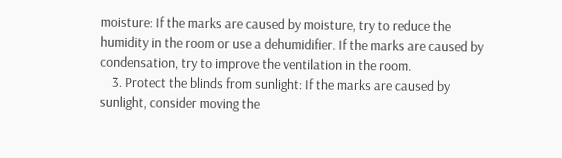moisture: If the marks are caused by moisture, try to reduce the humidity in the room or use a dehumidifier. If the marks are caused by condensation, try to improve the ventilation in the room.
    3. Protect the blinds from sunlight: If the marks are caused by sunlight, consider moving the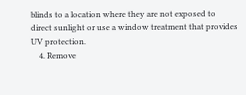blinds to a location where they are not exposed to direct sunlight or use a window treatment that provides UV protection.
    4. Remove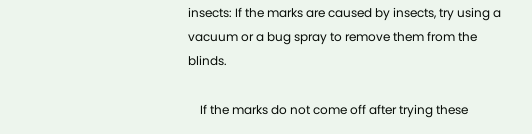insects: If the marks are caused by insects, try using a vacuum or a bug spray to remove them from the blinds.

    If the marks do not come off after trying these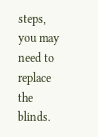steps, you may need to replace the blinds.